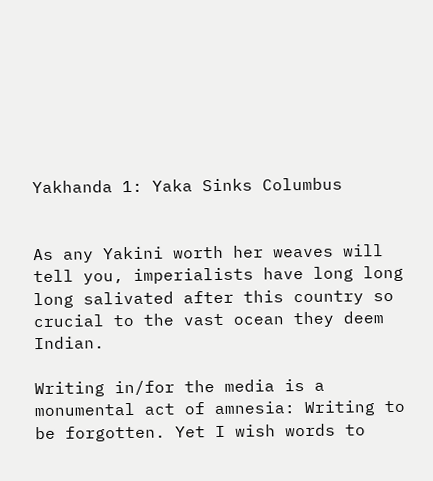Yakhanda 1: Yaka Sinks Columbus


As any Yakini worth her weaves will tell you, imperialists have long long long salivated after this country so crucial to the vast ocean they deem Indian.

Writing in/for the media is a monumental act of amnesia: Writing to be forgotten. Yet I wish words to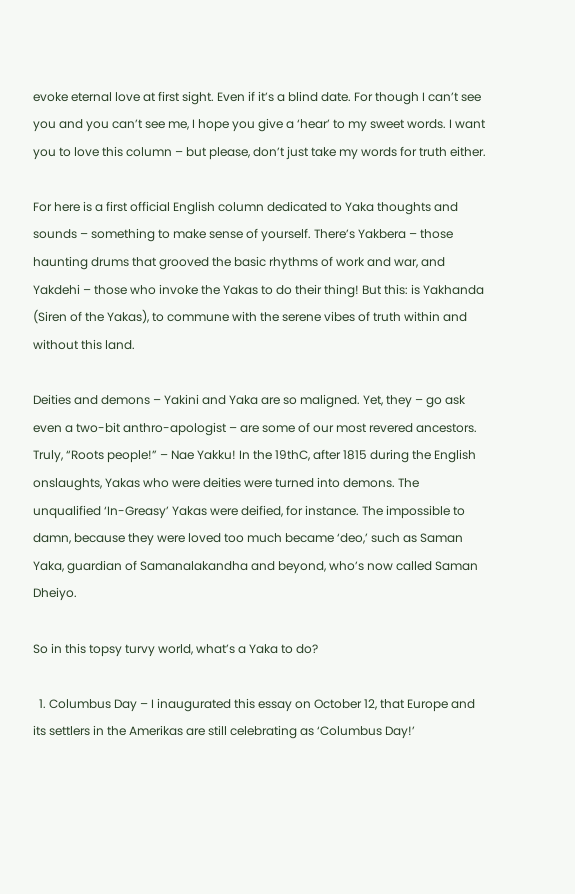evoke eternal love at first sight. Even if it’s a blind date. For though I can’t see you and you can’t see me, I hope you give a ‘hear’ to my sweet words. I want you to love this column – but please, don’t just take my words for truth either.

For here is a first official English column dedicated to Yaka thoughts and sounds – something to make sense of yourself. There’s Yakbera – those haunting drums that grooved the basic rhythms of work and war, and Yakdehi – those who invoke the Yakas to do their thing! But this: is Yakhanda (Siren of the Yakas), to commune with the serene vibes of truth within and without this land.

Deities and demons – Yakini and Yaka are so maligned. Yet, they – go ask even a two-bit anthro-apologist – are some of our most revered ancestors. Truly, “Roots people!” – Nae Yakku! In the 19thC, after 1815 during the English onslaughts, Yakas who were deities were turned into demons. The unqualified ‘In-Greasy’ Yakas were deified, for instance. The impossible to damn, because they were loved too much became ‘deo,’ such as Saman Yaka, guardian of Samanalakandha and beyond, who’s now called Saman Dheiyo.

So in this topsy turvy world, what’s a Yaka to do?

  1. Columbus Day – I inaugurated this essay on October 12, that Europe and its settlers in the Amerikas are still celebrating as ‘Columbus Day!’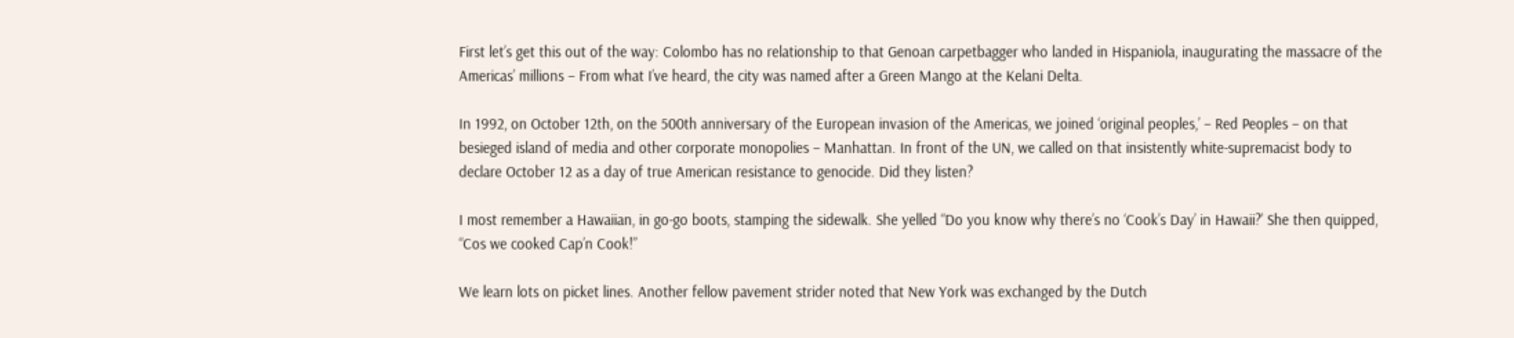First let’s get this out of the way: Colombo has no relationship to that Genoan carpetbagger who landed in Hispaniola, inaugurating the massacre of the Americas’ millions – From what I’ve heard, the city was named after a Green Mango at the Kelani Delta.

In 1992, on October 12th, on the 500th anniversary of the European invasion of the Americas, we joined ‘original peoples,’ – Red Peoples – on that besieged island of media and other corporate monopolies – Manhattan. In front of the UN, we called on that insistently white-supremacist body to declare October 12 as a day of true American resistance to genocide. Did they listen?

I most remember a Hawaiian, in go-go boots, stamping the sidewalk. She yelled “Do you know why there’s no ‘Cook’s Day’ in Hawaii?’ She then quipped, “Cos we cooked Cap’n Cook!”

We learn lots on picket lines. Another fellow pavement strider noted that New York was exchanged by the Dutch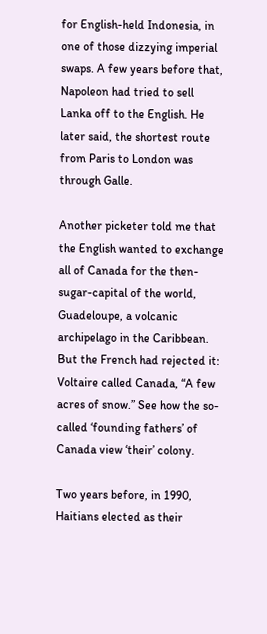for English-held Indonesia, in one of those dizzying imperial swaps. A few years before that, Napoleon had tried to sell Lanka off to the English. He later said, the shortest route from Paris to London was through Galle.

Another picketer told me that the English wanted to exchange all of Canada for the then-sugar-capital of the world, Guadeloupe, a volcanic archipelago in the Caribbean. But the French had rejected it: Voltaire called Canada, “A few acres of snow.” See how the so-called ‘founding fathers’ of Canada view ‘their’ colony.

Two years before, in 1990, Haitians elected as their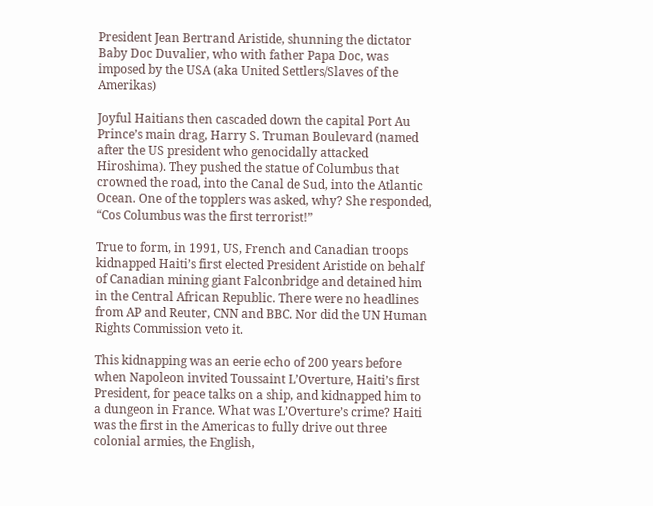President Jean Bertrand Aristide, shunning the dictator Baby Doc Duvalier, who with father Papa Doc, was imposed by the USA (aka United Settlers/Slaves of the Amerikas)

Joyful Haitians then cascaded down the capital Port Au Prince’s main drag, Harry S. Truman Boulevard (named after the US president who genocidally attacked Hiroshima). They pushed the statue of Columbus that crowned the road, into the Canal de Sud, into the Atlantic Ocean. One of the topplers was asked, why? She responded, “Cos Columbus was the first terrorist!”

True to form, in 1991, US, French and Canadian troops kidnapped Haiti’s first elected President Aristide on behalf of Canadian mining giant Falconbridge and detained him in the Central African Republic. There were no headlines from AP and Reuter, CNN and BBC. Nor did the UN Human Rights Commission veto it.

This kidnapping was an eerie echo of 200 years before when Napoleon invited Toussaint L’Overture, Haiti’s first President, for peace talks on a ship, and kidnapped him to a dungeon in France. What was L’Overture’s crime? Haiti was the first in the Americas to fully drive out three colonial armies, the English,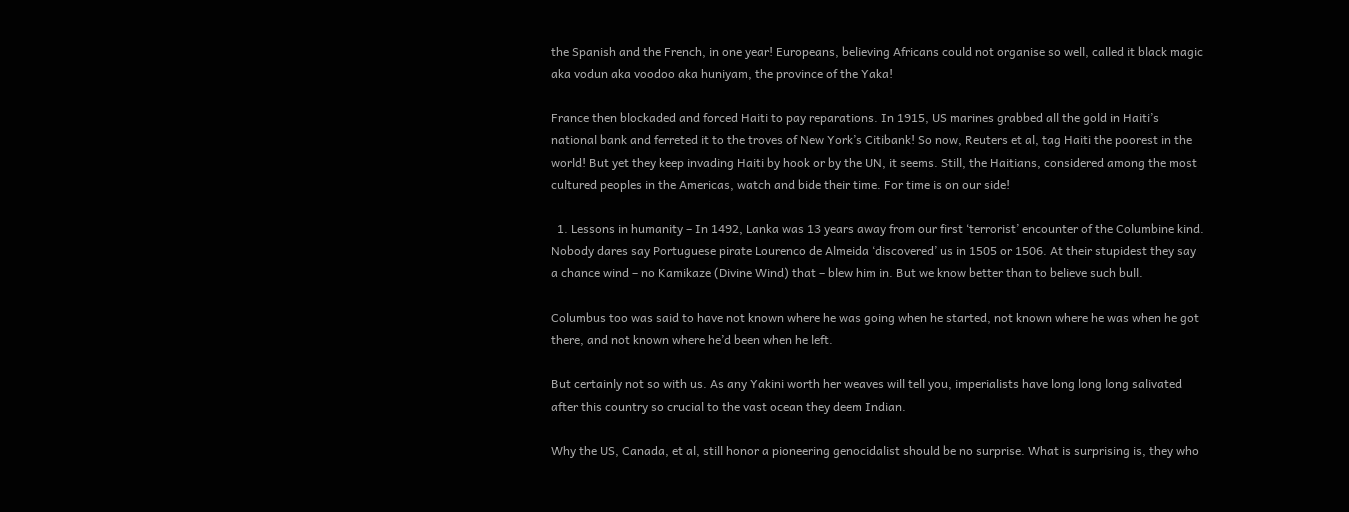the Spanish and the French, in one year! Europeans, believing Africans could not organise so well, called it black magic aka vodun aka voodoo aka huniyam, the province of the Yaka!

France then blockaded and forced Haiti to pay reparations. In 1915, US marines grabbed all the gold in Haiti’s national bank and ferreted it to the troves of New York’s Citibank! So now, Reuters et al, tag Haiti the poorest in the world! But yet they keep invading Haiti by hook or by the UN, it seems. Still, the Haitians, considered among the most cultured peoples in the Americas, watch and bide their time. For time is on our side!

  1. Lessons in humanity – In 1492, Lanka was 13 years away from our first ‘terrorist’ encounter of the Columbine kind. Nobody dares say Portuguese pirate Lourenco de Almeida ‘discovered’ us in 1505 or 1506. At their stupidest they say a chance wind – no Kamikaze (Divine Wind) that – blew him in. But we know better than to believe such bull.

Columbus too was said to have not known where he was going when he started, not known where he was when he got there, and not known where he’d been when he left.

But certainly not so with us. As any Yakini worth her weaves will tell you, imperialists have long long long salivated after this country so crucial to the vast ocean they deem Indian.

Why the US, Canada, et al, still honor a pioneering genocidalist should be no surprise. What is surprising is, they who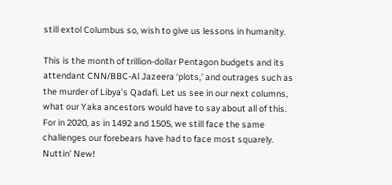still extol Columbus so, wish to give us lessons in humanity.

This is the month of trillion-dollar Pentagon budgets and its attendant CNN/BBC-Al Jazeera ‘plots,’ and outrages such as the murder of Libya’s Qadafi. Let us see in our next columns, what our Yaka ancestors would have to say about all of this. For in 2020, as in 1492 and 1505, we still face the same challenges our forebears have had to face most squarely. Nuttin’ New!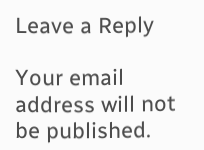Leave a Reply

Your email address will not be published.